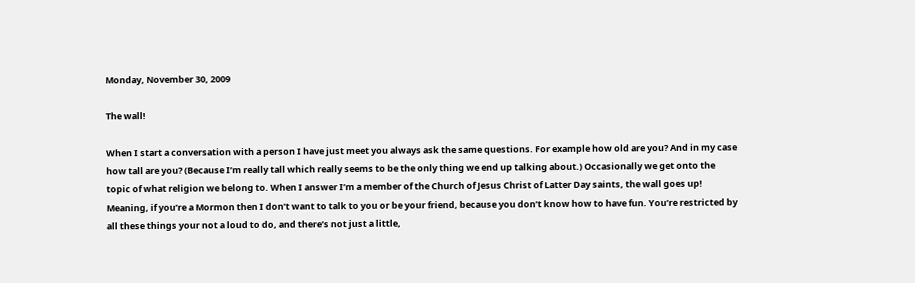Monday, November 30, 2009

The wall!

When I start a conversation with a person I have just meet you always ask the same questions. For example how old are you? And in my case how tall are you? (Because I’m really tall which really seems to be the only thing we end up talking about.) Occasionally we get onto the topic of what religion we belong to. When I answer I’m a member of the Church of Jesus Christ of Latter Day saints, the wall goes up!
Meaning, if you’re a Mormon then I don’t want to talk to you or be your friend, because you don’t know how to have fun. You’re restricted by all these things your not a loud to do, and there’s not just a little,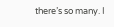there’s so many. I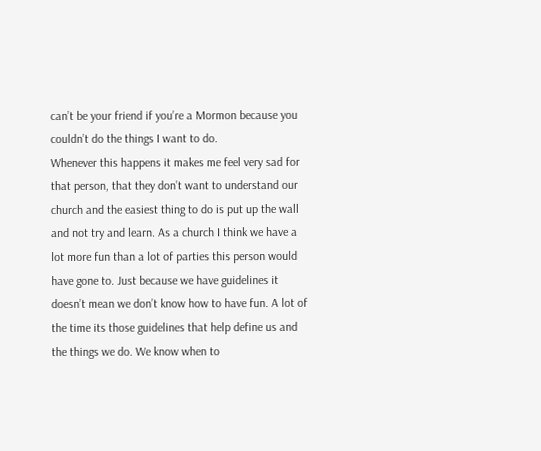can’t be your friend if you’re a Mormon because you couldn’t do the things I want to do.
Whenever this happens it makes me feel very sad for that person, that they don’t want to understand our church and the easiest thing to do is put up the wall and not try and learn. As a church I think we have a lot more fun than a lot of parties this person would have gone to. Just because we have guidelines it doesn’t mean we don’t know how to have fun. A lot of the time its those guidelines that help define us and the things we do. We know when to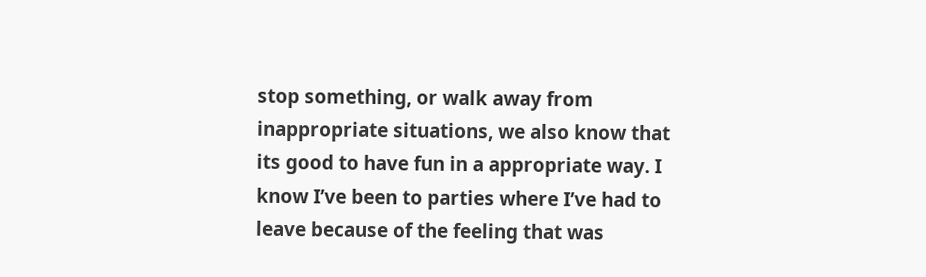stop something, or walk away from inappropriate situations, we also know that its good to have fun in a appropriate way. I know I’ve been to parties where I’ve had to leave because of the feeling that was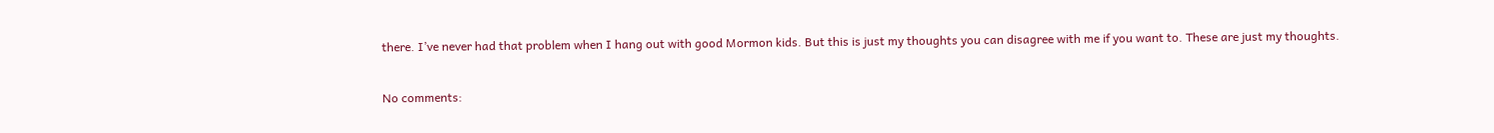there. I’ve never had that problem when I hang out with good Mormon kids. But this is just my thoughts you can disagree with me if you want to. These are just my thoughts.

No comments: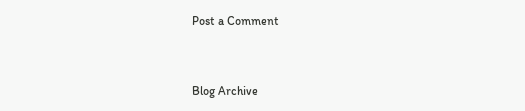Post a Comment


Blog Archive